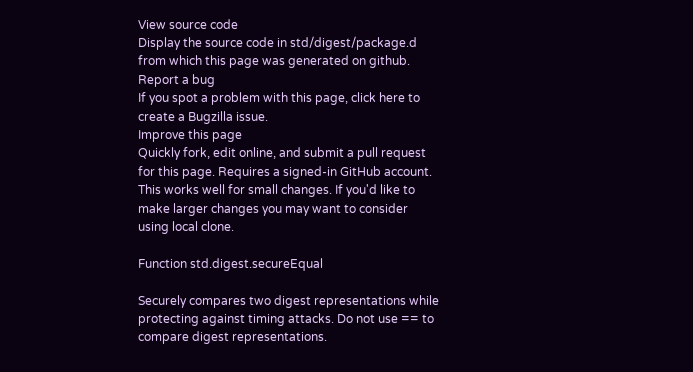View source code
Display the source code in std/digest/package.d from which this page was generated on github.
Report a bug
If you spot a problem with this page, click here to create a Bugzilla issue.
Improve this page
Quickly fork, edit online, and submit a pull request for this page. Requires a signed-in GitHub account. This works well for small changes. If you'd like to make larger changes you may want to consider using local clone.

Function std.digest.secureEqual

Securely compares two digest representations while protecting against timing attacks. Do not use == to compare digest representations.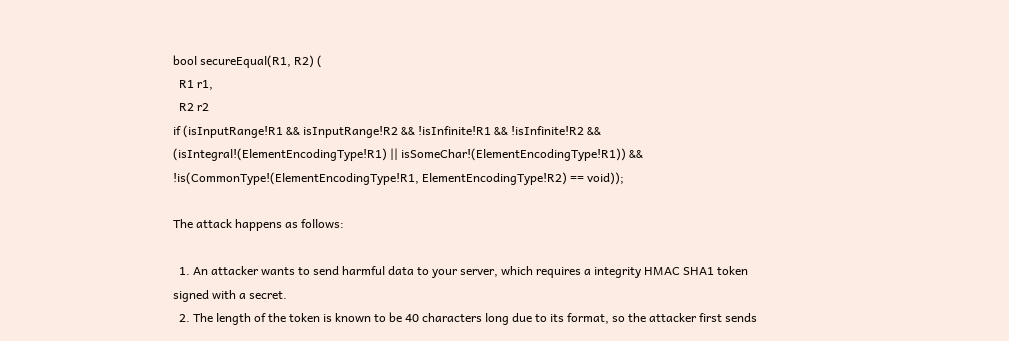bool secureEqual(R1, R2) (
  R1 r1,
  R2 r2
if (isInputRange!R1 && isInputRange!R2 && !isInfinite!R1 && !isInfinite!R2 && (isIntegral!(ElementEncodingType!R1) || isSomeChar!(ElementEncodingType!R1)) && !is(CommonType!(ElementEncodingType!R1, ElementEncodingType!R2) == void));

The attack happens as follows:

  1. An attacker wants to send harmful data to your server, which requires a integrity HMAC SHA1 token signed with a secret.
  2. The length of the token is known to be 40 characters long due to its format, so the attacker first sends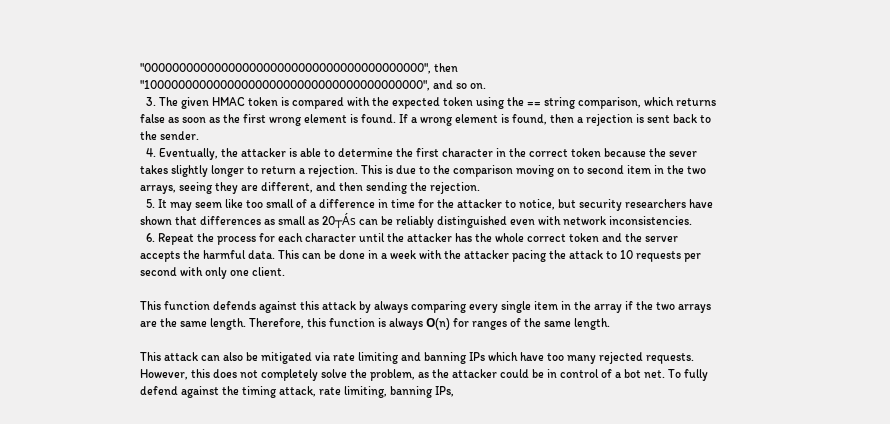"0000000000000000000000000000000000000000", then "1000000000000000000000000000000000000000", and so on.
  3. The given HMAC token is compared with the expected token using the == string comparison, which returns false as soon as the first wrong element is found. If a wrong element is found, then a rejection is sent back to the sender.
  4. Eventually, the attacker is able to determine the first character in the correct token because the sever takes slightly longer to return a rejection. This is due to the comparison moving on to second item in the two arrays, seeing they are different, and then sending the rejection.
  5. It may seem like too small of a difference in time for the attacker to notice, but security researchers have shown that differences as small as 20┬Ás can be reliably distinguished even with network inconsistencies.
  6. Repeat the process for each character until the attacker has the whole correct token and the server accepts the harmful data. This can be done in a week with the attacker pacing the attack to 10 requests per second with only one client.

This function defends against this attack by always comparing every single item in the array if the two arrays are the same length. Therefore, this function is always Ο(n) for ranges of the same length.

This attack can also be mitigated via rate limiting and banning IPs which have too many rejected requests. However, this does not completely solve the problem, as the attacker could be in control of a bot net. To fully defend against the timing attack, rate limiting, banning IPs,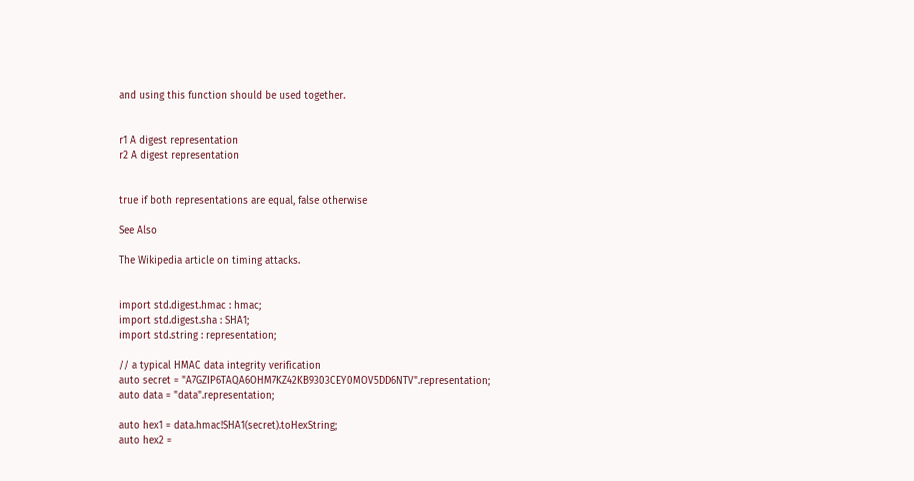and using this function should be used together.


r1 A digest representation
r2 A digest representation


true if both representations are equal, false otherwise

See Also

The Wikipedia article on timing attacks.


import std.digest.hmac : hmac;
import std.digest.sha : SHA1;
import std.string : representation;

// a typical HMAC data integrity verification
auto secret = "A7GZIP6TAQA6OHM7KZ42KB9303CEY0MOV5DD6NTV".representation;
auto data = "data".representation;

auto hex1 = data.hmac!SHA1(secret).toHexString;
auto hex2 =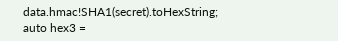data.hmac!SHA1(secret).toHexString;
auto hex3 =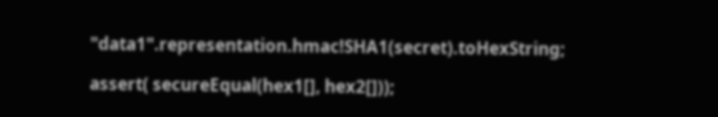"data1".representation.hmac!SHA1(secret).toHexString;

assert( secureEqual(hex1[], hex2[]));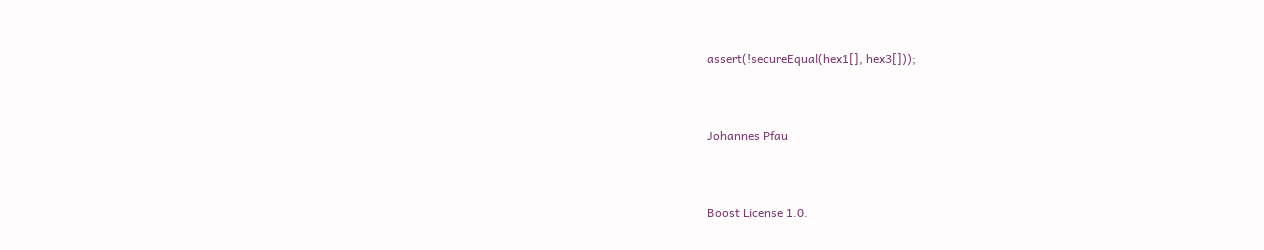assert(!secureEqual(hex1[], hex3[]));


Johannes Pfau


Boost License 1.0.